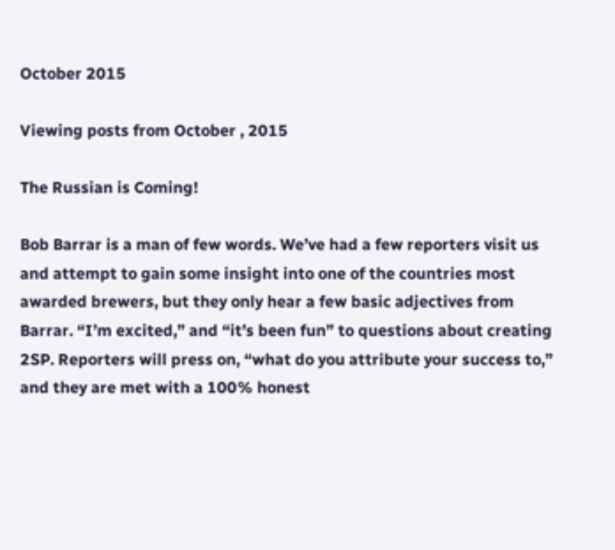October 2015

Viewing posts from October , 2015

The Russian is Coming!

Bob Barrar is a man of few words. We’ve had a few reporters visit us and attempt to gain some insight into one of the countries most awarded brewers, but they only hear a few basic adjectives from Barrar. “I’m excited,” and “it’s been fun” to questions about creating 2SP. Reporters will press on, “what do you attribute your success to,” and they are met with a 100% honest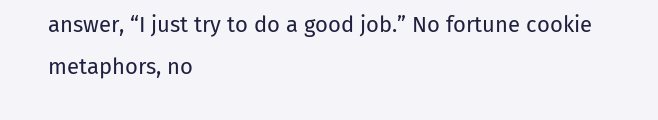answer, “I just try to do a good job.” No fortune cookie metaphors, no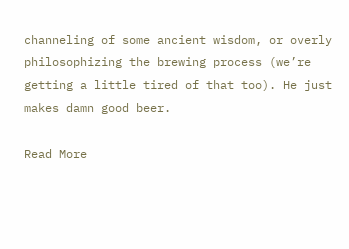channeling of some ancient wisdom, or overly philosophizing the brewing process (we’re getting a little tired of that too). He just makes damn good beer.

Read More